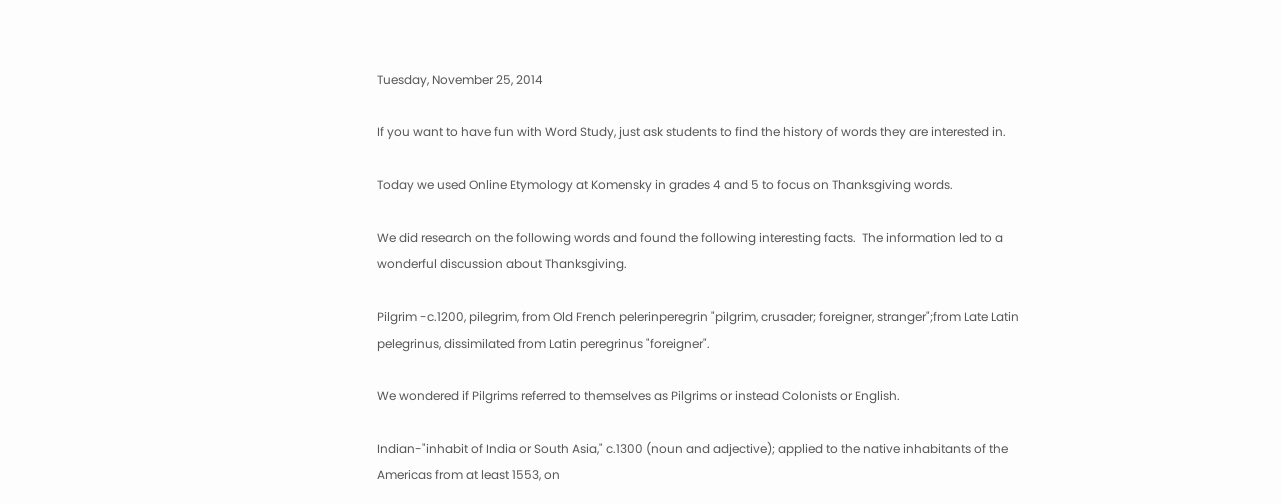Tuesday, November 25, 2014

If you want to have fun with Word Study, just ask students to find the history of words they are interested in.

Today we used Online Etymology at Komensky in grades 4 and 5 to focus on Thanksgiving words.

We did research on the following words and found the following interesting facts.  The information led to a wonderful discussion about Thanksgiving.

Pilgrim -c.1200, pilegrim, from Old French pelerinperegrin "pilgrim, crusader; foreigner, stranger";from Late Latin pelegrinus, dissimilated from Latin peregrinus "foreigner".

We wondered if Pilgrims referred to themselves as Pilgrims or instead Colonists or English.

Indian-"inhabit of India or South Asia," c.1300 (noun and adjective); applied to the native inhabitants of the Americas from at least 1553, on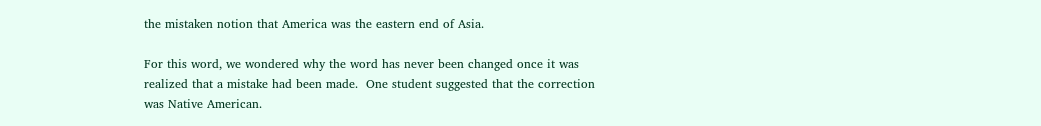the mistaken notion that America was the eastern end of Asia.

For this word, we wondered why the word has never been changed once it was realized that a mistake had been made.  One student suggested that the correction was Native American.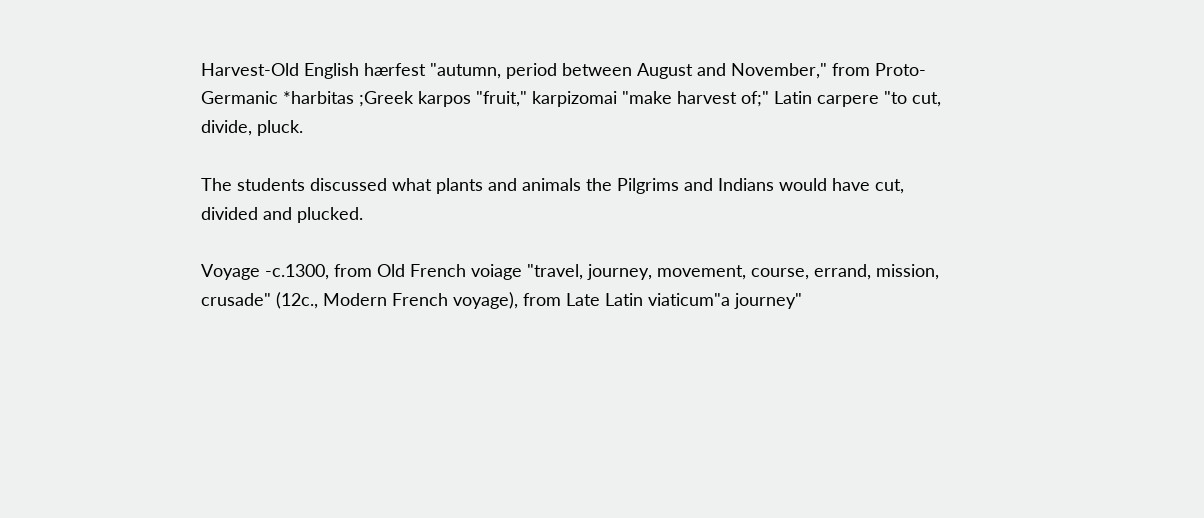Harvest-Old English hærfest "autumn, period between August and November," from Proto-Germanic *harbitas ;Greek karpos "fruit," karpizomai "make harvest of;" Latin carpere "to cut, divide, pluck.

The students discussed what plants and animals the Pilgrims and Indians would have cut, divided and plucked.

Voyage -c.1300, from Old French voiage "travel, journey, movement, course, errand, mission, crusade" (12c., Modern French voyage), from Late Latin viaticum"a journey"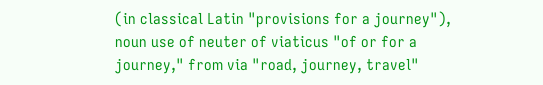(in classical Latin "provisions for a journey"), noun use of neuter of viaticus "of or for a journey," from via "road, journey, travel"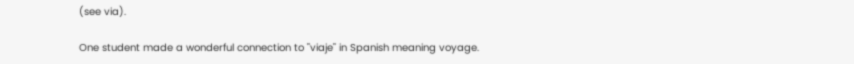(see via).

One student made a wonderful connection to "viaje" in Spanish meaning voyage.